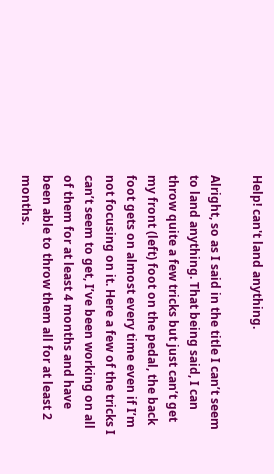Help! can't land anything.

Alright, so as I said in the title I can’t seem to land anything. That being said, I can throw quite a few tricks but just can’t get my front (left) foot on the pedal, the back foot gets on almost every time even if I’m not focusing on it. Here a few of the tricks I can’t seem to get, I’ve been working on all of them for at least 4 months and have been able to throw them all for at least 2 months.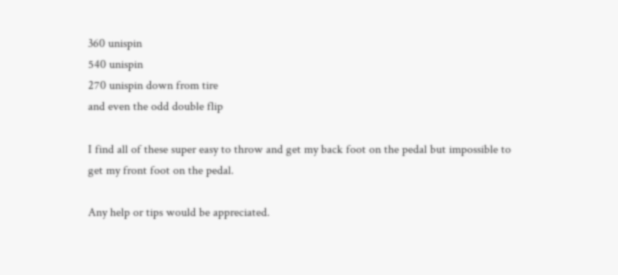360 unispin
540 unispin
270 unispin down from tire
and even the odd double flip

I find all of these super easy to throw and get my back foot on the pedal but impossible to get my front foot on the pedal.

Any help or tips would be appreciated.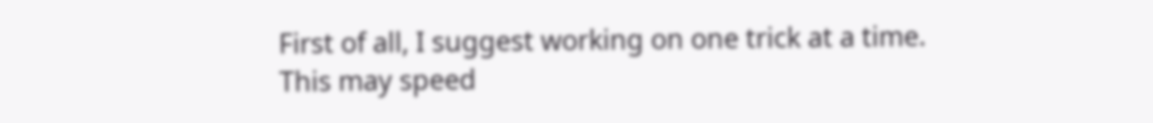First of all, I suggest working on one trick at a time. This may speed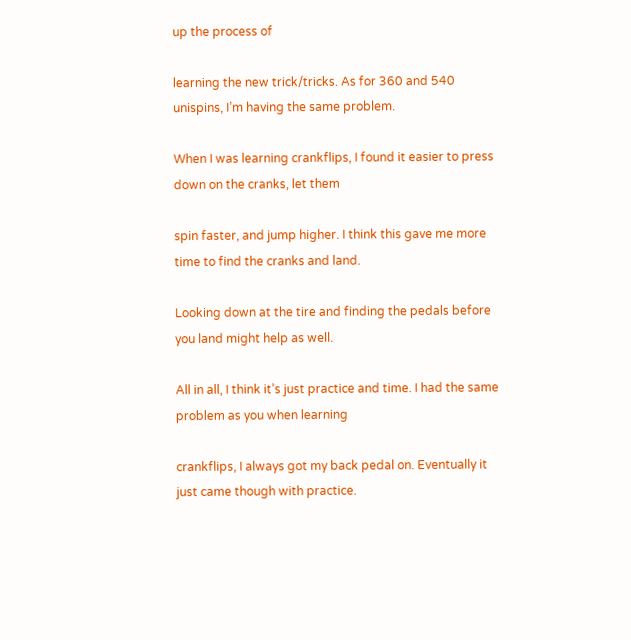up the process of

learning the new trick/tricks. As for 360 and 540 unispins, I’m having the same problem.

When I was learning crankflips, I found it easier to press down on the cranks, let them

spin faster, and jump higher. I think this gave me more time to find the cranks and land.

Looking down at the tire and finding the pedals before you land might help as well.

All in all, I think it’s just practice and time. I had the same problem as you when learning

crankflips, I always got my back pedal on. Eventually it just came though with practice.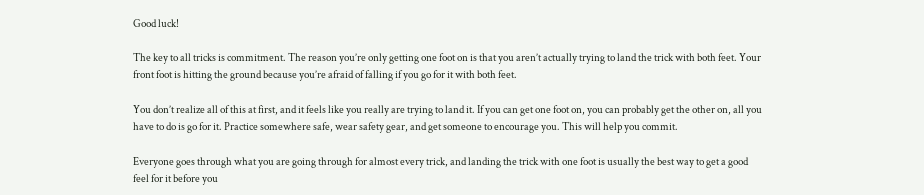Good luck!

The key to all tricks is commitment. The reason you’re only getting one foot on is that you aren’t actually trying to land the trick with both feet. Your front foot is hitting the ground because you’re afraid of falling if you go for it with both feet.

You don’t realize all of this at first, and it feels like you really are trying to land it. If you can get one foot on, you can probably get the other on, all you have to do is go for it. Practice somewhere safe, wear safety gear, and get someone to encourage you. This will help you commit.

Everyone goes through what you are going through for almost every trick, and landing the trick with one foot is usually the best way to get a good feel for it before you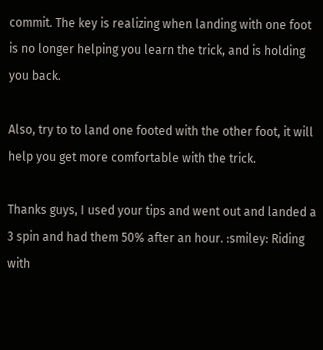commit. The key is realizing when landing with one foot is no longer helping you learn the trick, and is holding you back.

Also, try to to land one footed with the other foot, it will help you get more comfortable with the trick.

Thanks guys, I used your tips and went out and landed a 3 spin and had them 50% after an hour. :smiley: Riding with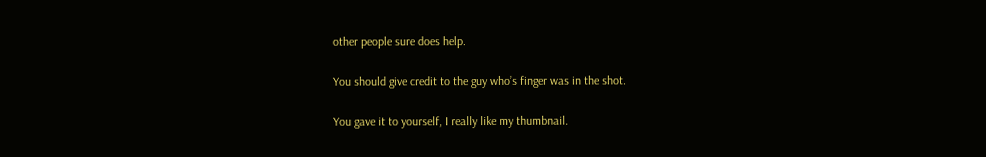other people sure does help.

You should give credit to the guy who’s finger was in the shot.

You gave it to yourself, I really like my thumbnail.